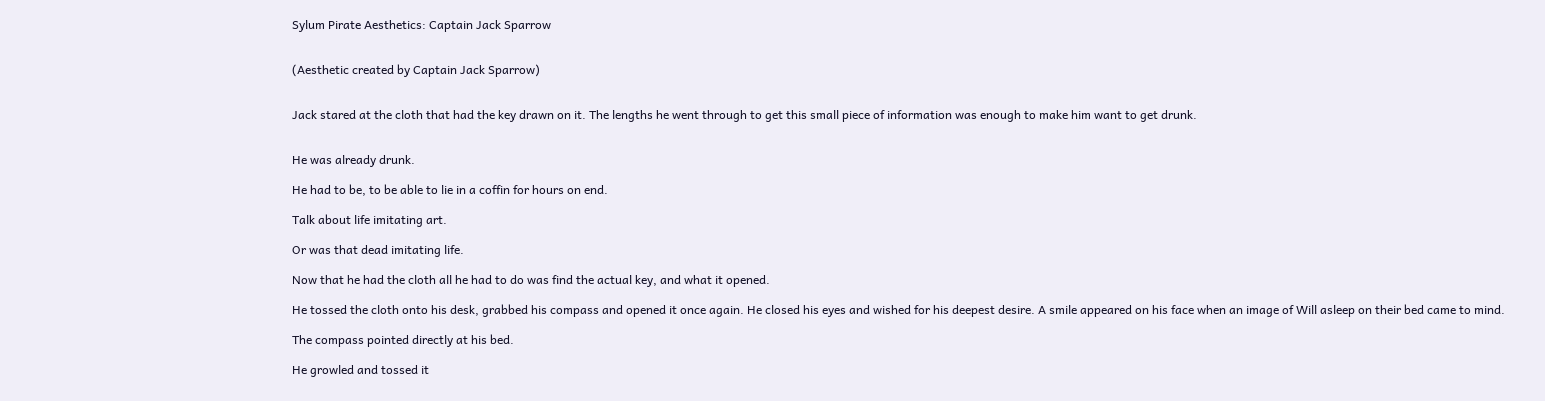Sylum Pirate Aesthetics: Captain Jack Sparrow


(Aesthetic created by Captain Jack Sparrow)


Jack stared at the cloth that had the key drawn on it. The lengths he went through to get this small piece of information was enough to make him want to get drunk.


He was already drunk.

He had to be, to be able to lie in a coffin for hours on end.

Talk about life imitating art.

Or was that dead imitating life.

Now that he had the cloth all he had to do was find the actual key, and what it opened.

He tossed the cloth onto his desk, grabbed his compass and opened it once again. He closed his eyes and wished for his deepest desire. A smile appeared on his face when an image of Will asleep on their bed came to mind.

The compass pointed directly at his bed.

He growled and tossed it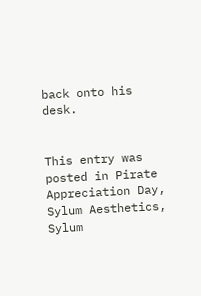back onto his desk.


This entry was posted in Pirate Appreciation Day, Sylum Aesthetics, Sylum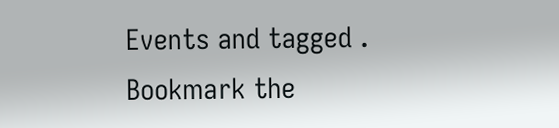Events and tagged . Bookmark the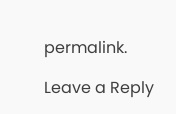permalink.

Leave a Reply